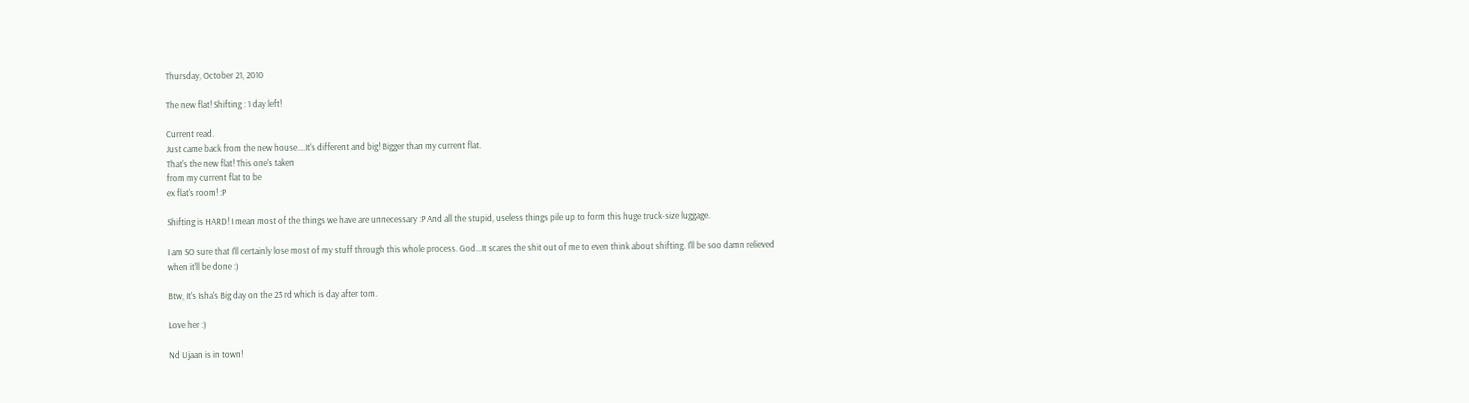Thursday, October 21, 2010

The new flat! Shifting : 1 day left!

Current read.
Just came back from the new house....It's different and big! Bigger than my current flat.
That's the new flat! This one's taken
from my current flat to be
ex flat's room! :P

Shifting is HARD! I mean most of the things we have are unnecessary :P And all the stupid, useless things pile up to form this huge truck-size luggage.

I am SO sure that I'll certainly lose most of my stuff through this whole process. God...It scares the shit out of me to even think about shifting. I'll be soo damn relieved when it'll be done :)

Btw, It's Isha's Big day on the 23 rd which is day after tom.

Love her :)

Nd Ujaan is in town!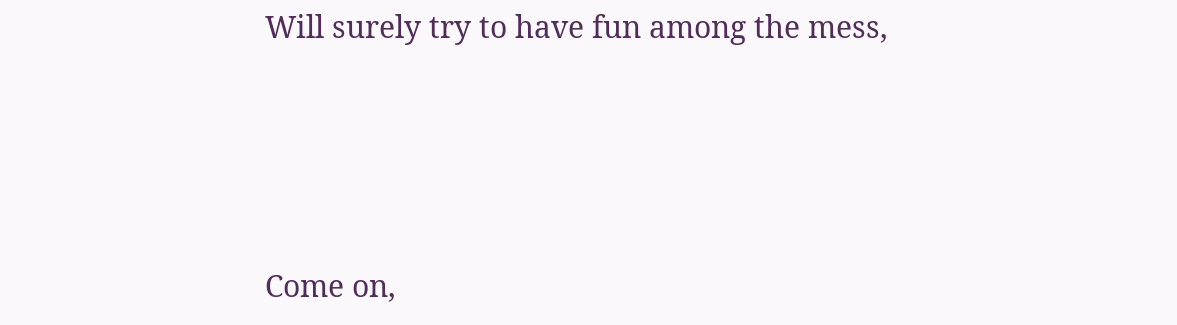Will surely try to have fun among the mess,




Come on,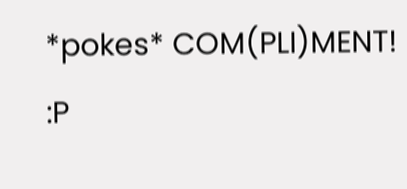*pokes* COM(PLI)MENT! :P